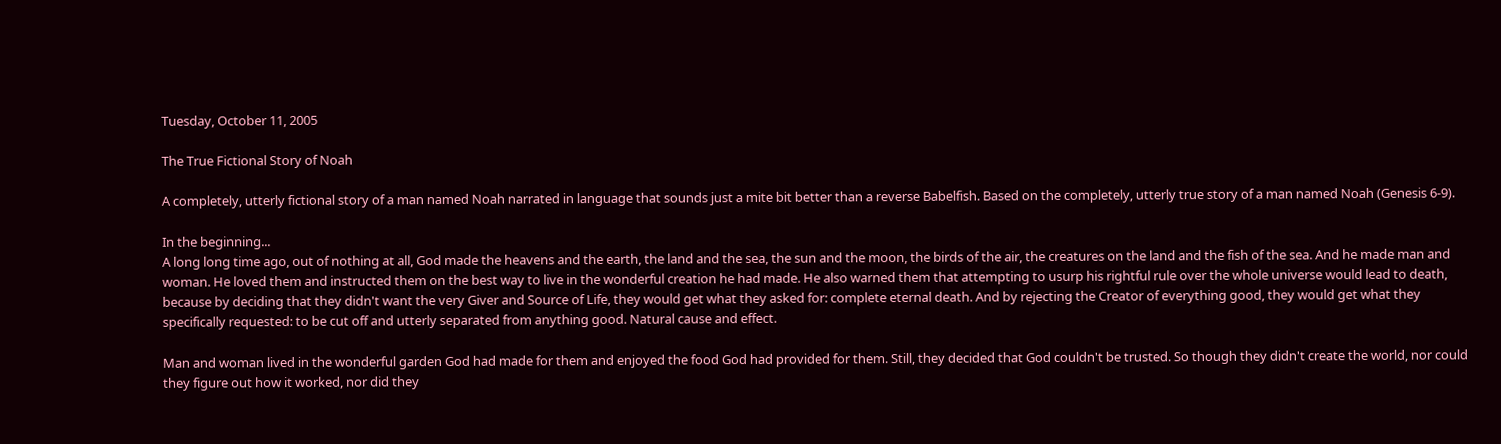Tuesday, October 11, 2005

The True Fictional Story of Noah

A completely, utterly fictional story of a man named Noah narrated in language that sounds just a mite bit better than a reverse Babelfish. Based on the completely, utterly true story of a man named Noah (Genesis 6-9).

In the beginning...
A long long time ago, out of nothing at all, God made the heavens and the earth, the land and the sea, the sun and the moon, the birds of the air, the creatures on the land and the fish of the sea. And he made man and woman. He loved them and instructed them on the best way to live in the wonderful creation he had made. He also warned them that attempting to usurp his rightful rule over the whole universe would lead to death, because by deciding that they didn't want the very Giver and Source of Life, they would get what they asked for: complete eternal death. And by rejecting the Creator of everything good, they would get what they specifically requested: to be cut off and utterly separated from anything good. Natural cause and effect.

Man and woman lived in the wonderful garden God had made for them and enjoyed the food God had provided for them. Still, they decided that God couldn't be trusted. So though they didn't create the world, nor could they figure out how it worked, nor did they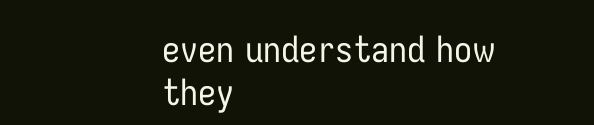even understand how they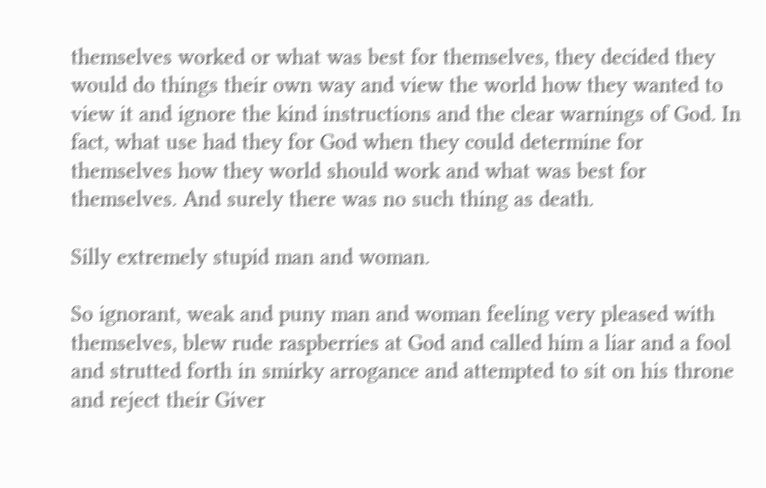themselves worked or what was best for themselves, they decided they would do things their own way and view the world how they wanted to view it and ignore the kind instructions and the clear warnings of God. In fact, what use had they for God when they could determine for themselves how they world should work and what was best for themselves. And surely there was no such thing as death.

Silly extremely stupid man and woman.

So ignorant, weak and puny man and woman feeling very pleased with themselves, blew rude raspberries at God and called him a liar and a fool and strutted forth in smirky arrogance and attempted to sit on his throne and reject their Giver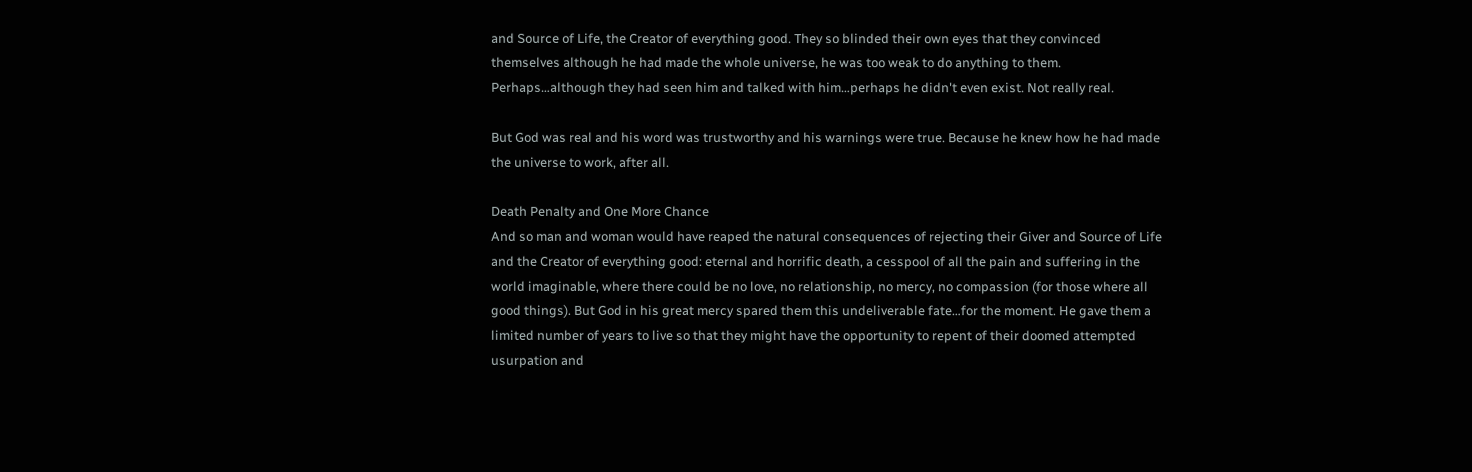and Source of Life, the Creator of everything good. They so blinded their own eyes that they convinced themselves although he had made the whole universe, he was too weak to do anything to them. Perhaps…although they had seen him and talked with him…perhaps he didn't even exist. Not really real.

But God was real and his word was trustworthy and his warnings were true. Because he knew how he had made the universe to work, after all.

Death Penalty and One More Chance
And so man and woman would have reaped the natural consequences of rejecting their Giver and Source of Life and the Creator of everything good: eternal and horrific death, a cesspool of all the pain and suffering in the world imaginable, where there could be no love, no relationship, no mercy, no compassion (for those where all good things). But God in his great mercy spared them this undeliverable fate…for the moment. He gave them a limited number of years to live so that they might have the opportunity to repent of their doomed attempted usurpation and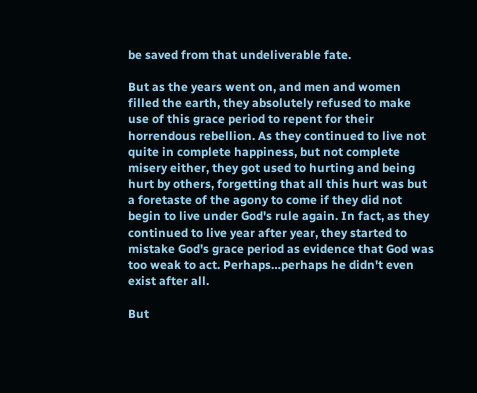be saved from that undeliverable fate.

But as the years went on, and men and women filled the earth, they absolutely refused to make use of this grace period to repent for their horrendous rebellion. As they continued to live not quite in complete happiness, but not complete misery either, they got used to hurting and being hurt by others, forgetting that all this hurt was but a foretaste of the agony to come if they did not begin to live under God's rule again. In fact, as they continued to live year after year, they started to mistake God's grace period as evidence that God was too weak to act. Perhaps…perhaps he didn't even exist after all.

But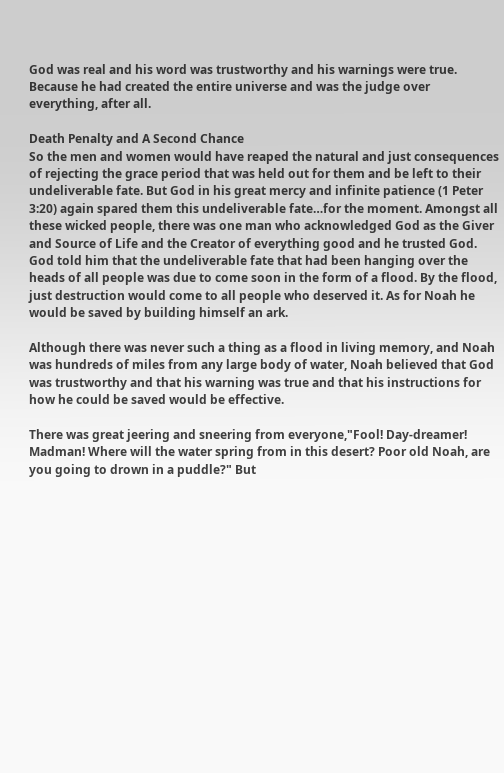God was real and his word was trustworthy and his warnings were true. Because he had created the entire universe and was the judge over everything, after all.

Death Penalty and A Second Chance
So the men and women would have reaped the natural and just consequences of rejecting the grace period that was held out for them and be left to their undeliverable fate. But God in his great mercy and infinite patience (1 Peter 3:20) again spared them this undeliverable fate…for the moment. Amongst all these wicked people, there was one man who acknowledged God as the Giver and Source of Life and the Creator of everything good and he trusted God. God told him that the undeliverable fate that had been hanging over the heads of all people was due to come soon in the form of a flood. By the flood, just destruction would come to all people who deserved it. As for Noah he would be saved by building himself an ark.

Although there was never such a thing as a flood in living memory, and Noah was hundreds of miles from any large body of water, Noah believed that God was trustworthy and that his warning was true and that his instructions for how he could be saved would be effective.

There was great jeering and sneering from everyone,"Fool! Day-dreamer! Madman! Where will the water spring from in this desert? Poor old Noah, are you going to drown in a puddle?" But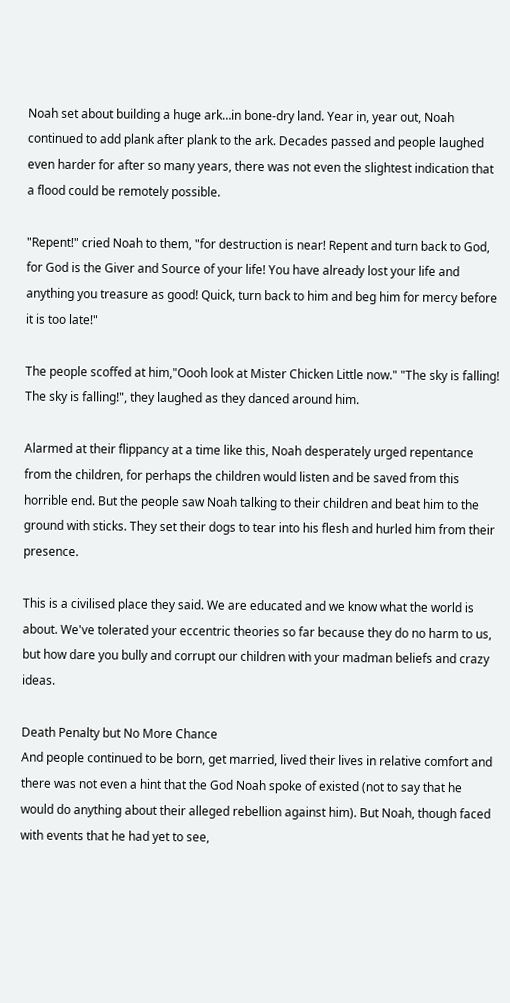Noah set about building a huge ark…in bone-dry land. Year in, year out, Noah continued to add plank after plank to the ark. Decades passed and people laughed even harder for after so many years, there was not even the slightest indication that a flood could be remotely possible.

"Repent!" cried Noah to them, "for destruction is near! Repent and turn back to God, for God is the Giver and Source of your life! You have already lost your life and anything you treasure as good! Quick, turn back to him and beg him for mercy before it is too late!"

The people scoffed at him,"Oooh look at Mister Chicken Little now." "The sky is falling! The sky is falling!", they laughed as they danced around him.

Alarmed at their flippancy at a time like this, Noah desperately urged repentance from the children, for perhaps the children would listen and be saved from this horrible end. But the people saw Noah talking to their children and beat him to the ground with sticks. They set their dogs to tear into his flesh and hurled him from their presence.

This is a civilised place they said. We are educated and we know what the world is about. We've tolerated your eccentric theories so far because they do no harm to us, but how dare you bully and corrupt our children with your madman beliefs and crazy ideas.

Death Penalty but No More Chance
And people continued to be born, get married, lived their lives in relative comfort and there was not even a hint that the God Noah spoke of existed (not to say that he would do anything about their alleged rebellion against him). But Noah, though faced with events that he had yet to see,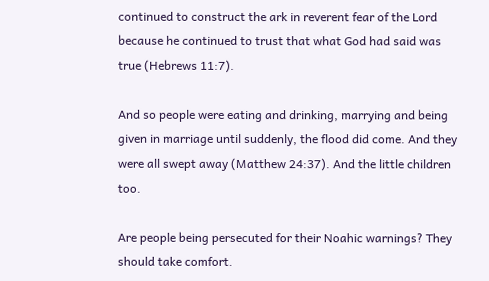continued to construct the ark in reverent fear of the Lord because he continued to trust that what God had said was true (Hebrews 11:7).

And so people were eating and drinking, marrying and being given in marriage until suddenly, the flood did come. And they were all swept away (Matthew 24:37). And the little children too.

Are people being persecuted for their Noahic warnings? They should take comfort.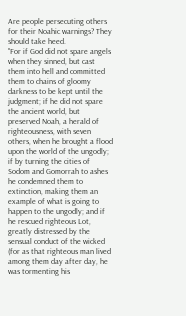Are people persecuting others for their Noahic warnings? They should take heed.
"For if God did not spare angels when they sinned, but cast them into hell and committed them to chains of gloomy darkness to be kept until the judgment; if he did not spare the ancient world, but preserved Noah, a herald of righteousness, with seven others, when he brought a flood upon the world of the ungodly; if by turning the cities of Sodom and Gomorrah to ashes he condemned them to extinction, making them an example of what is going to happen to the ungodly; and if he rescued righteous Lot, greatly distressed by the sensual conduct of the wicked (for as that righteous man lived among them day after day, he was tormenting his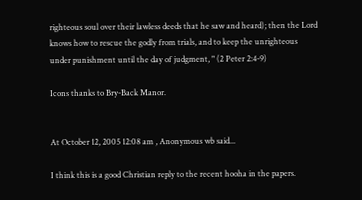righteous soul over their lawless deeds that he saw and heard); then the Lord knows how to rescue the godly from trials, and to keep the unrighteous under punishment until the day of judgment, " (2 Peter 2:4-9)

Icons thanks to Bry-Back Manor.


At October 12, 2005 12:08 am , Anonymous wb said...

I think this is a good Christian reply to the recent hooha in the papers.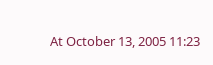At October 13, 2005 11:23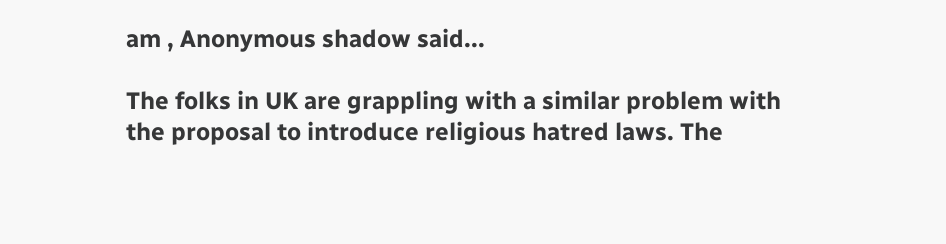am , Anonymous shadow said...

The folks in UK are grappling with a similar problem with the proposal to introduce religious hatred laws. The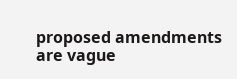proposed amendments are vague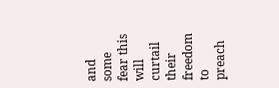and some fear this will curtail their freedom to preach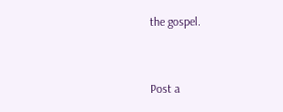the gospel.


Post a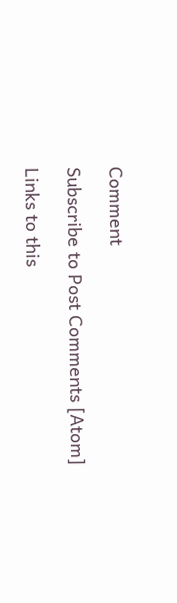Comment

Subscribe to Post Comments [Atom]

Links to this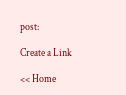post:

Create a Link

<< Home